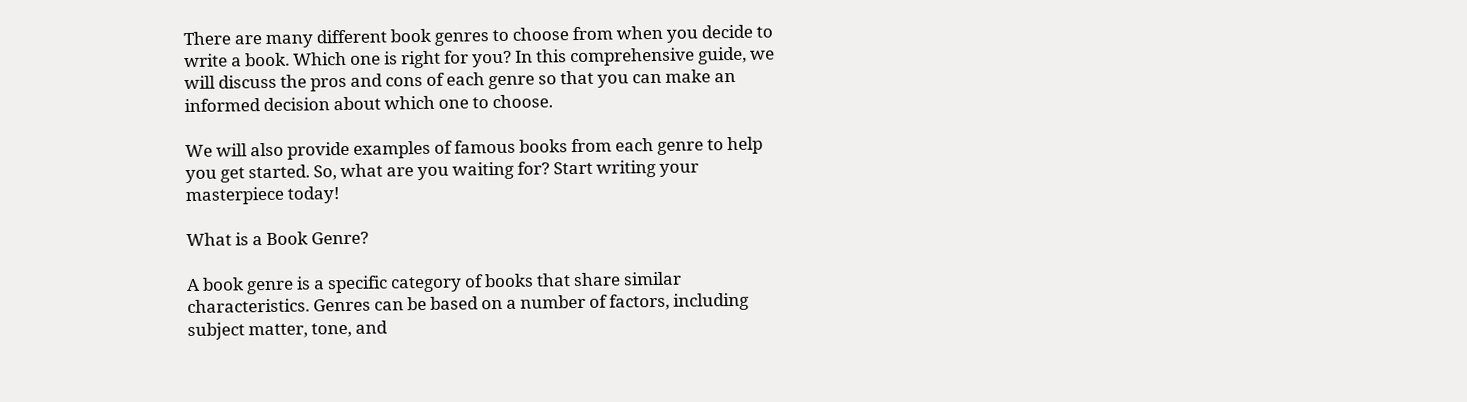There are many different book genres to choose from when you decide to write a book. Which one is right for you? In this comprehensive guide, we will discuss the pros and cons of each genre so that you can make an informed decision about which one to choose.

We will also provide examples of famous books from each genre to help you get started. So, what are you waiting for? Start writing your masterpiece today!

What is a Book Genre?

A book genre is a specific category of books that share similar characteristics. Genres can be based on a number of factors, including subject matter, tone, and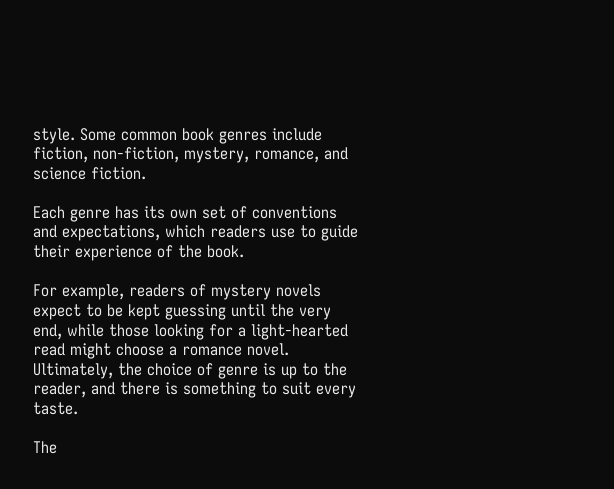style. Some common book genres include fiction, non-fiction, mystery, romance, and science fiction.

Each genre has its own set of conventions and expectations, which readers use to guide their experience of the book.

For example, readers of mystery novels expect to be kept guessing until the very end, while those looking for a light-hearted read might choose a romance novel. Ultimately, the choice of genre is up to the reader, and there is something to suit every taste.

The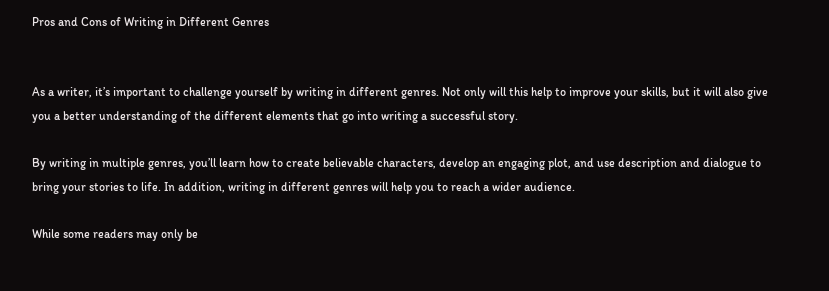Pros and Cons of Writing in Different Genres


As a writer, it’s important to challenge yourself by writing in different genres. Not only will this help to improve your skills, but it will also give you a better understanding of the different elements that go into writing a successful story.

By writing in multiple genres, you’ll learn how to create believable characters, develop an engaging plot, and use description and dialogue to bring your stories to life. In addition, writing in different genres will help you to reach a wider audience.

While some readers may only be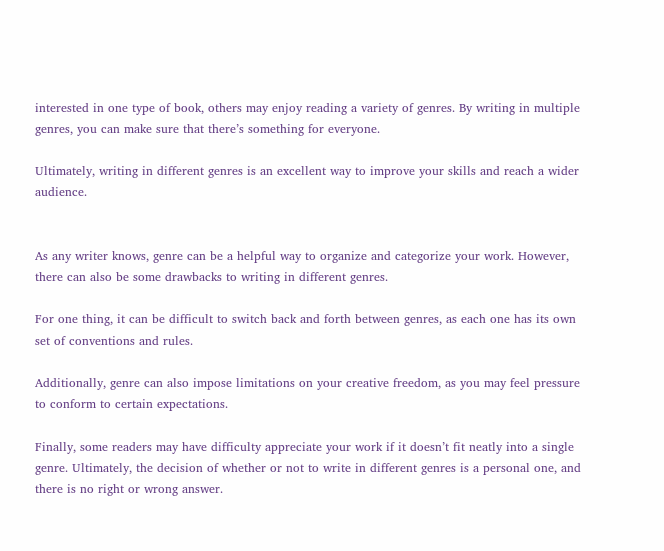interested in one type of book, others may enjoy reading a variety of genres. By writing in multiple genres, you can make sure that there’s something for everyone.

Ultimately, writing in different genres is an excellent way to improve your skills and reach a wider audience.


As any writer knows, genre can be a helpful way to organize and categorize your work. However, there can also be some drawbacks to writing in different genres.

For one thing, it can be difficult to switch back and forth between genres, as each one has its own set of conventions and rules.

Additionally, genre can also impose limitations on your creative freedom, as you may feel pressure to conform to certain expectations.

Finally, some readers may have difficulty appreciate your work if it doesn’t fit neatly into a single genre. Ultimately, the decision of whether or not to write in different genres is a personal one, and there is no right or wrong answer.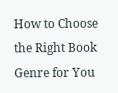How to Choose the Right Book Genre for You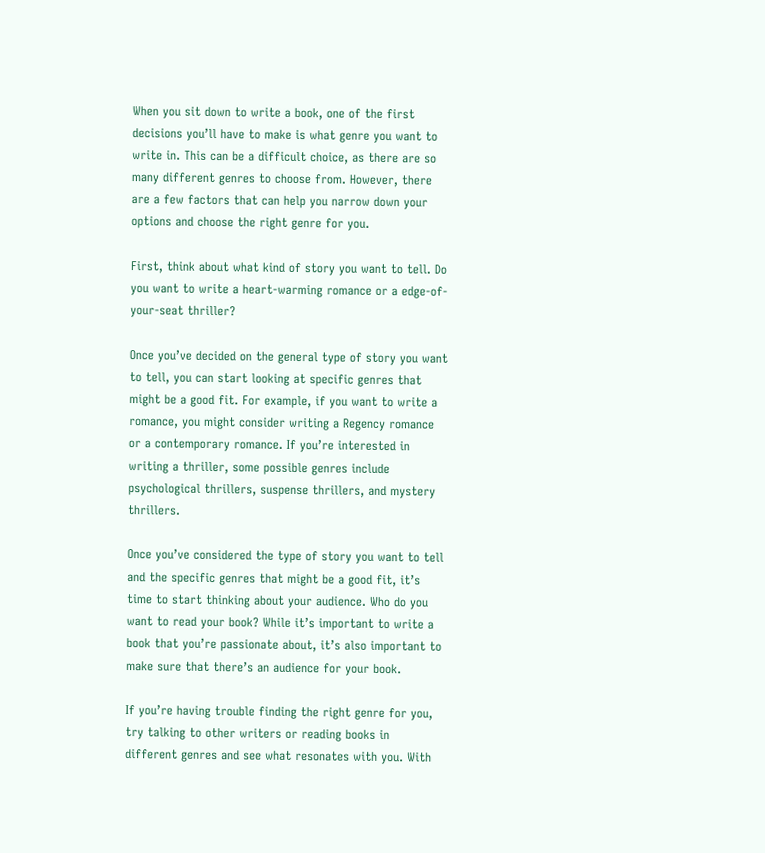When you sit down to write a book, one of the first decisions you’ll have to make is what genre you want to write in. This can be a difficult choice, as there are so many different genres to choose from. However, there are a few factors that can help you narrow down your options and choose the right genre for you.

First, think about what kind of story you want to tell. Do you want to write a heart-warming romance or a edge-of-your-seat thriller?

Once you’ve decided on the general type of story you want to tell, you can start looking at specific genres that might be a good fit. For example, if you want to write a romance, you might consider writing a Regency romance or a contemporary romance. If you’re interested in writing a thriller, some possible genres include psychological thrillers, suspense thrillers, and mystery thrillers.

Once you’ve considered the type of story you want to tell and the specific genres that might be a good fit, it’s time to start thinking about your audience. Who do you want to read your book? While it’s important to write a book that you’re passionate about, it’s also important to make sure that there’s an audience for your book.

If you’re having trouble finding the right genre for you, try talking to other writers or reading books in different genres and see what resonates with you. With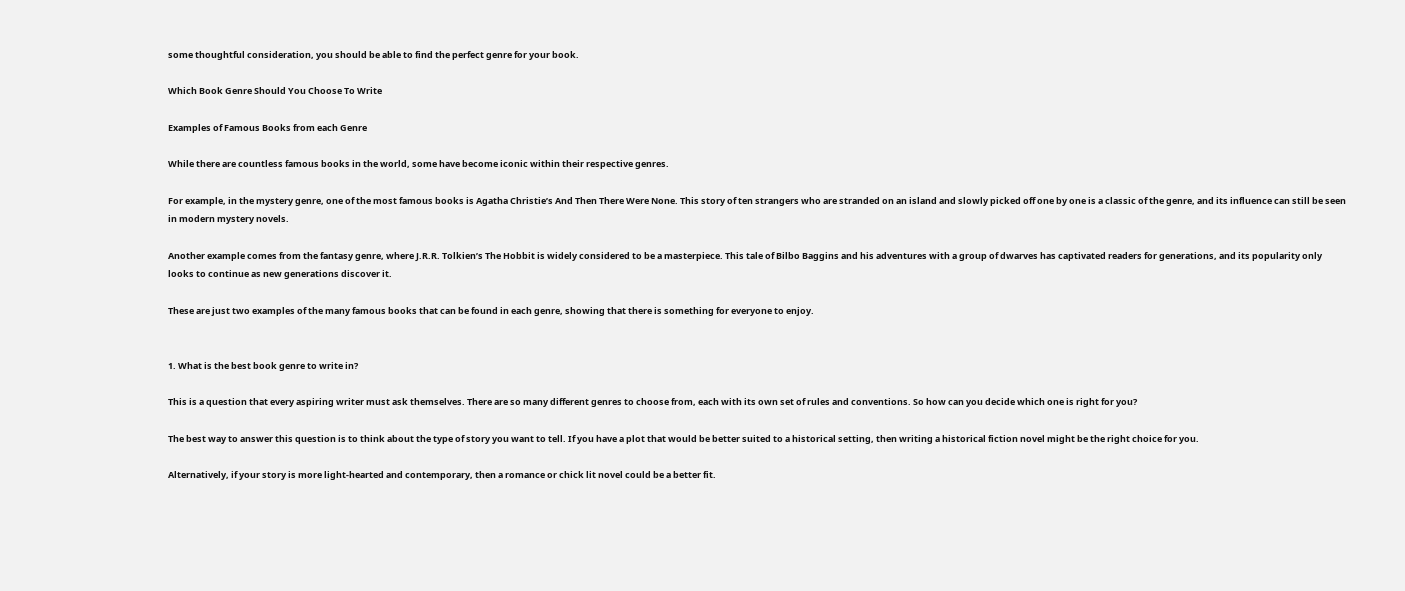some thoughtful consideration, you should be able to find the perfect genre for your book.

Which Book Genre Should You Choose To Write

Examples of Famous Books from each Genre

While there are countless famous books in the world, some have become iconic within their respective genres.

For example, in the mystery genre, one of the most famous books is Agatha Christie’s And Then There Were None. This story of ten strangers who are stranded on an island and slowly picked off one by one is a classic of the genre, and its influence can still be seen in modern mystery novels.

Another example comes from the fantasy genre, where J.R.R. Tolkien’s The Hobbit is widely considered to be a masterpiece. This tale of Bilbo Baggins and his adventures with a group of dwarves has captivated readers for generations, and its popularity only looks to continue as new generations discover it.

These are just two examples of the many famous books that can be found in each genre, showing that there is something for everyone to enjoy.


1. What is the best book genre to write in?

This is a question that every aspiring writer must ask themselves. There are so many different genres to choose from, each with its own set of rules and conventions. So how can you decide which one is right for you?

The best way to answer this question is to think about the type of story you want to tell. If you have a plot that would be better suited to a historical setting, then writing a historical fiction novel might be the right choice for you.

Alternatively, if your story is more light-hearted and contemporary, then a romance or chick lit novel could be a better fit.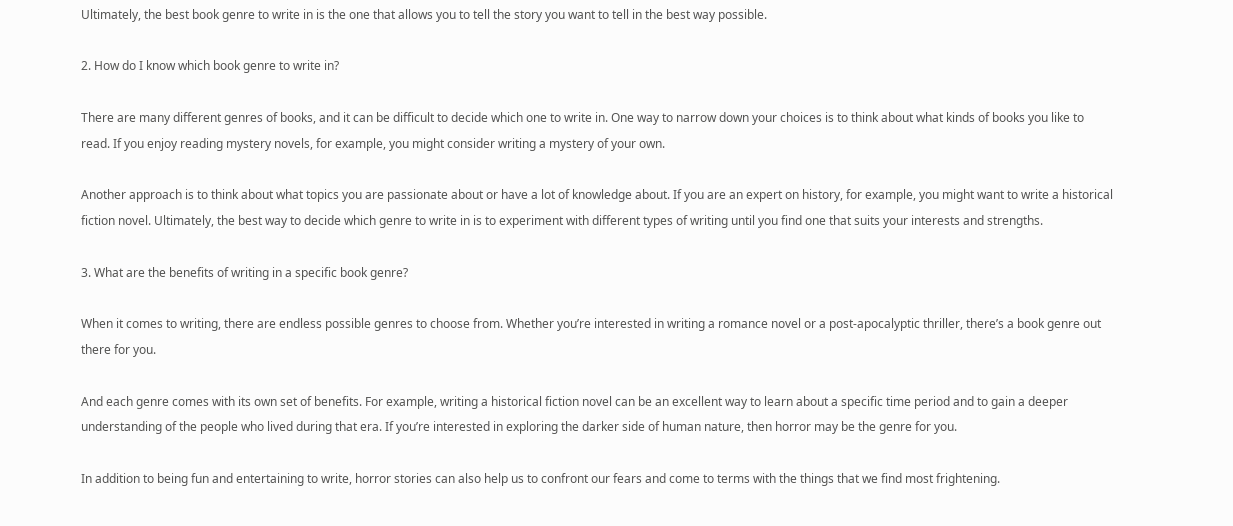Ultimately, the best book genre to write in is the one that allows you to tell the story you want to tell in the best way possible.

2. How do I know which book genre to write in?

There are many different genres of books, and it can be difficult to decide which one to write in. One way to narrow down your choices is to think about what kinds of books you like to read. If you enjoy reading mystery novels, for example, you might consider writing a mystery of your own.

Another approach is to think about what topics you are passionate about or have a lot of knowledge about. If you are an expert on history, for example, you might want to write a historical fiction novel. Ultimately, the best way to decide which genre to write in is to experiment with different types of writing until you find one that suits your interests and strengths.

3. What are the benefits of writing in a specific book genre?

When it comes to writing, there are endless possible genres to choose from. Whether you’re interested in writing a romance novel or a post-apocalyptic thriller, there’s a book genre out there for you.

And each genre comes with its own set of benefits. For example, writing a historical fiction novel can be an excellent way to learn about a specific time period and to gain a deeper understanding of the people who lived during that era. If you’re interested in exploring the darker side of human nature, then horror may be the genre for you.

In addition to being fun and entertaining to write, horror stories can also help us to confront our fears and come to terms with the things that we find most frightening.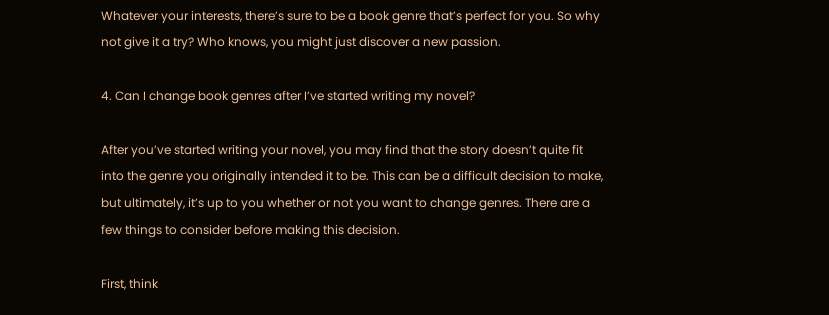Whatever your interests, there’s sure to be a book genre that’s perfect for you. So why not give it a try? Who knows, you might just discover a new passion.

4. Can I change book genres after I’ve started writing my novel?

After you’ve started writing your novel, you may find that the story doesn’t quite fit into the genre you originally intended it to be. This can be a difficult decision to make, but ultimately, it’s up to you whether or not you want to change genres. There are a few things to consider before making this decision.

First, think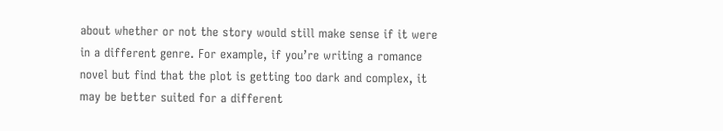about whether or not the story would still make sense if it were in a different genre. For example, if you’re writing a romance novel but find that the plot is getting too dark and complex, it may be better suited for a different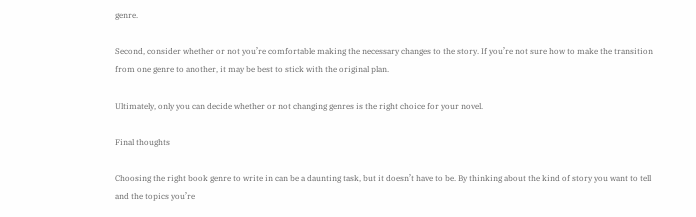genre.

Second, consider whether or not you’re comfortable making the necessary changes to the story. If you’re not sure how to make the transition from one genre to another, it may be best to stick with the original plan.

Ultimately, only you can decide whether or not changing genres is the right choice for your novel.

Final thoughts

Choosing the right book genre to write in can be a daunting task, but it doesn’t have to be. By thinking about the kind of story you want to tell and the topics you’re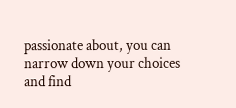passionate about, you can narrow down your choices and find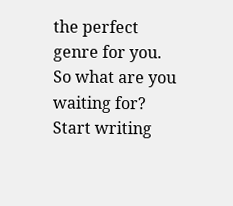the perfect genre for you. So what are you waiting for? Start writing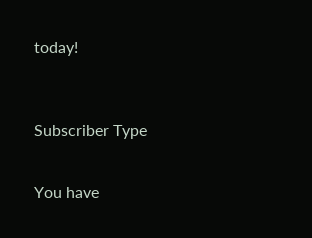today!



Subscriber Type


You have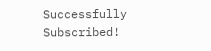Successfully Subscribed!